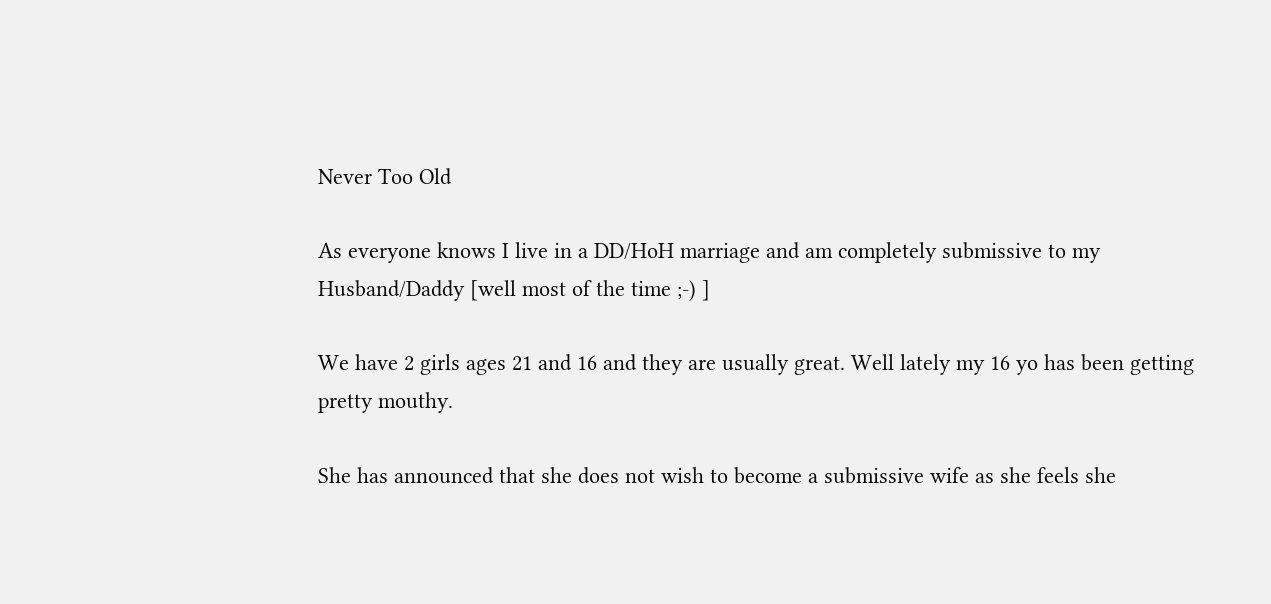Never Too Old

As everyone knows I live in a DD/HoH marriage and am completely submissive to my Husband/Daddy [well most of the time ;-) ]

We have 2 girls ages 21 and 16 and they are usually great. Well lately my 16 yo has been getting pretty mouthy.

She has announced that she does not wish to become a submissive wife as she feels she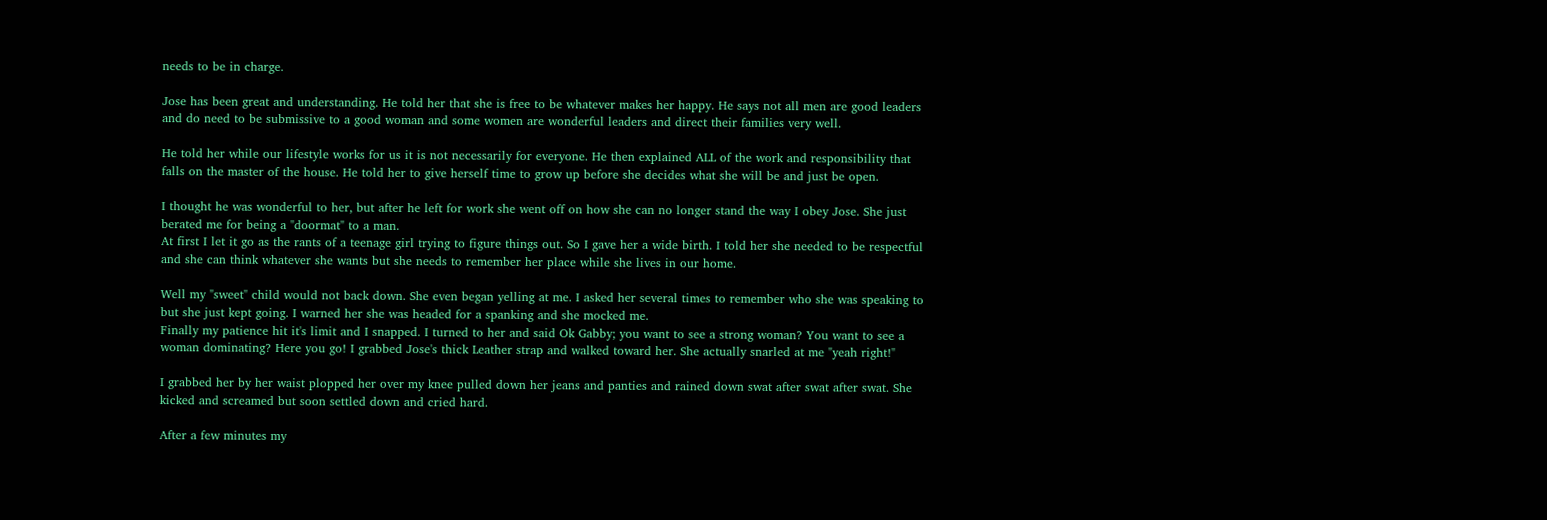needs to be in charge.

Jose has been great and understanding. He told her that she is free to be whatever makes her happy. He says not all men are good leaders and do need to be submissive to a good woman and some women are wonderful leaders and direct their families very well.

He told her while our lifestyle works for us it is not necessarily for everyone. He then explained ALL of the work and responsibility that falls on the master of the house. He told her to give herself time to grow up before she decides what she will be and just be open.

I thought he was wonderful to her, but after he left for work she went off on how she can no longer stand the way I obey Jose. She just berated me for being a "doormat" to a man.
At first I let it go as the rants of a teenage girl trying to figure things out. So I gave her a wide birth. I told her she needed to be respectful and she can think whatever she wants but she needs to remember her place while she lives in our home.

Well my "sweet" child would not back down. She even began yelling at me. I asked her several times to remember who she was speaking to but she just kept going. I warned her she was headed for a spanking and she mocked me.
Finally my patience hit it's limit and I snapped. I turned to her and said Ok Gabby; you want to see a strong woman? You want to see a woman dominating? Here you go! I grabbed Jose's thick Leather strap and walked toward her. She actually snarled at me "yeah right!"

I grabbed her by her waist plopped her over my knee pulled down her jeans and panties and rained down swat after swat after swat. She kicked and screamed but soon settled down and cried hard.

After a few minutes my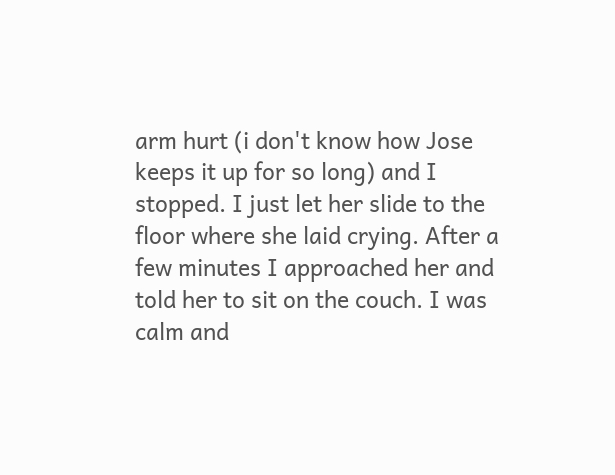arm hurt (i don't know how Jose keeps it up for so long) and I stopped. I just let her slide to the floor where she laid crying. After a few minutes I approached her and told her to sit on the couch. I was calm and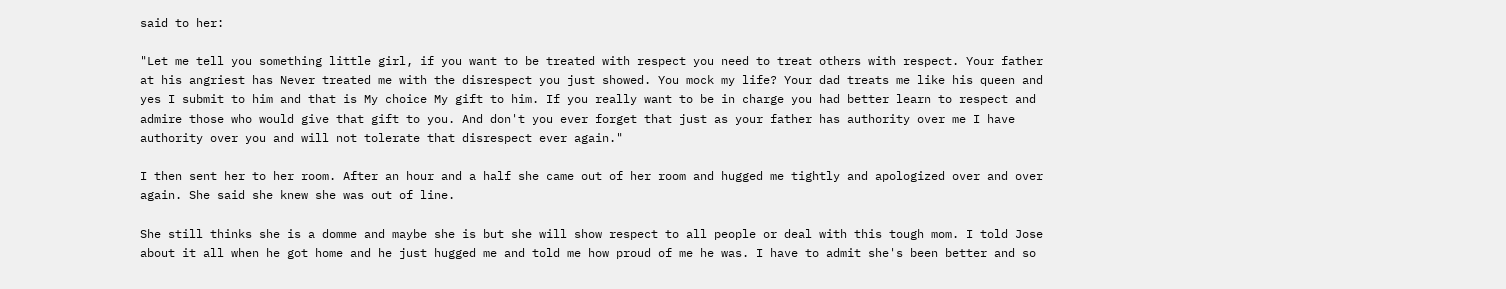said to her:

"Let me tell you something little girl, if you want to be treated with respect you need to treat others with respect. Your father at his angriest has Never treated me with the disrespect you just showed. You mock my life? Your dad treats me like his queen and yes I submit to him and that is My choice My gift to him. If you really want to be in charge you had better learn to respect and admire those who would give that gift to you. And don't you ever forget that just as your father has authority over me I have authority over you and will not tolerate that disrespect ever again."

I then sent her to her room. After an hour and a half she came out of her room and hugged me tightly and apologized over and over again. She said she knew she was out of line.

She still thinks she is a domme and maybe she is but she will show respect to all people or deal with this tough mom. I told Jose about it all when he got home and he just hugged me and told me how proud of me he was. I have to admit she's been better and so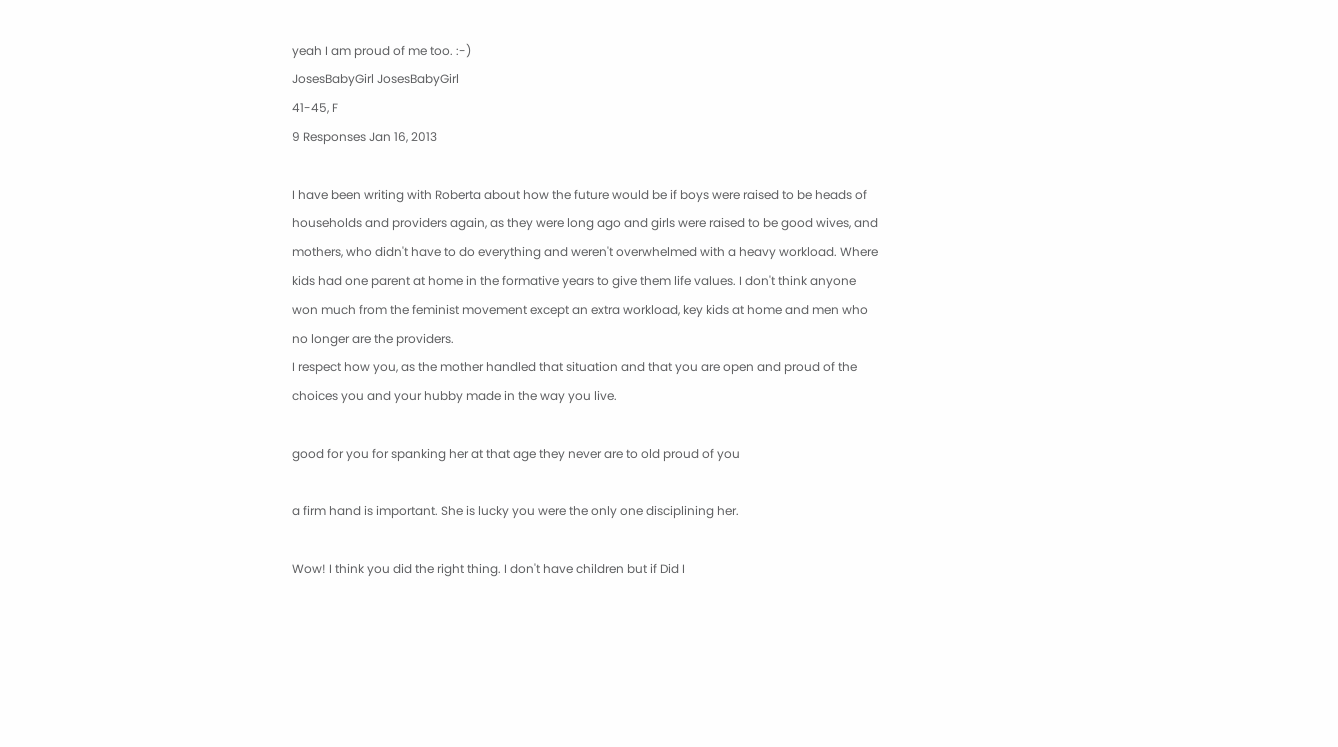yeah I am proud of me too. :-)
JosesBabyGirl JosesBabyGirl
41-45, F
9 Responses Jan 16, 2013

I have been writing with Roberta about how the future would be if boys were raised to be heads of households and providers again, as they were long ago and girls were raised to be good wives, and mothers, who didn't have to do everything and weren't overwhelmed with a heavy workload. Where kids had one parent at home in the formative years to give them life values. I don't think anyone won much from the feminist movement except an extra workload, key kids at home and men who no longer are the providers.
I respect how you, as the mother handled that situation and that you are open and proud of the choices you and your hubby made in the way you live.

good for you for spanking her at that age they never are to old proud of you

a firm hand is important. She is lucky you were the only one disciplining her.

Wow! I think you did the right thing. I don't have children but if Did I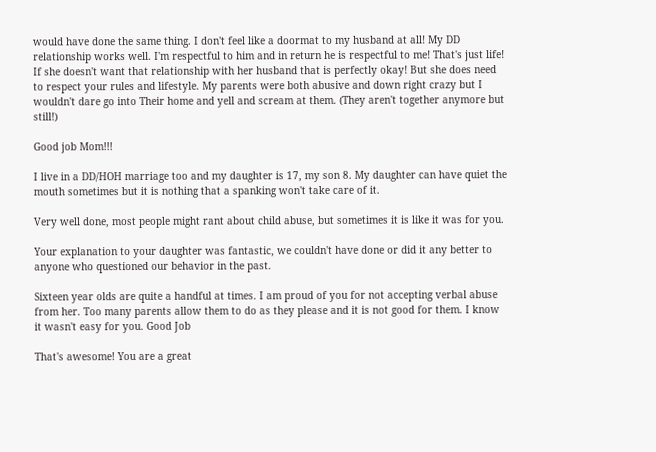would have done the same thing. I don't feel like a doormat to my husband at all! My DD relationship works well. I'm respectful to him and in return he is respectful to me! That's just life! If she doesn't want that relationship with her husband that is perfectly okay! But she does need to respect your rules and lifestyle. My parents were both abusive and down right crazy but I wouldn't dare go into Their home and yell and scream at them. (They aren't together anymore but still!)

Good job Mom!!!

I live in a DD/HOH marriage too and my daughter is 17, my son 8. My daughter can have quiet the mouth sometimes but it is nothing that a spanking won't take care of it.

Very well done, most people might rant about child abuse, but sometimes it is like it was for you.

Your explanation to your daughter was fantastic, we couldn't have done or did it any better to anyone who questioned our behavior in the past.

Sixteen year olds are quite a handful at times. I am proud of you for not accepting verbal abuse from her. Too many parents allow them to do as they please and it is not good for them. I know it wasn't easy for you. Good Job

That's awesome! You are a great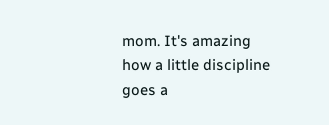mom. It's amazing how a little discipline goes a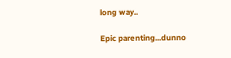long way..

Epic parenting...dunno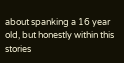about spanking a 16 year old, but honestly within this stories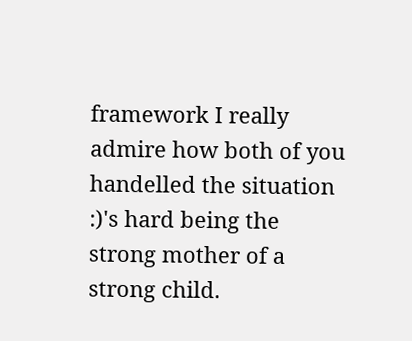framework I really admire how both of you handelled the situation :)'s hard being the strong mother of a strong child.